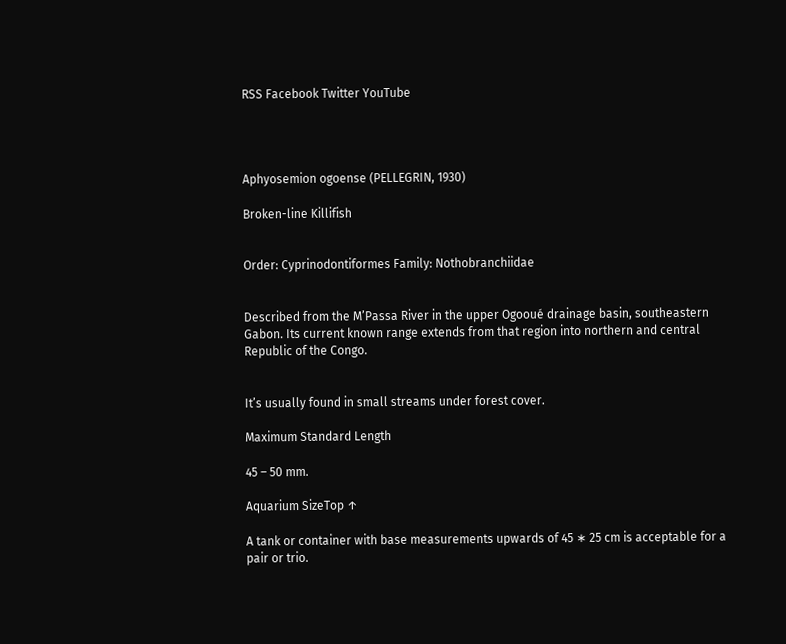RSS Facebook Twitter YouTube




Aphyosemion ogoense (PELLEGRIN, 1930)

Broken-line Killifish


Order: Cyprinodontiformes Family: Nothobranchiidae


Described from the M’Passa River in the upper Ogooué drainage basin, southeastern Gabon. Its current known range extends from that region into northern and central Republic of the Congo.


It’s usually found in small streams under forest cover.

Maximum Standard Length

45 – 50 mm.

Aquarium SizeTop ↑

A tank or container with base measurements upwards of 45 ∗ 25 cm is acceptable for a pair or trio.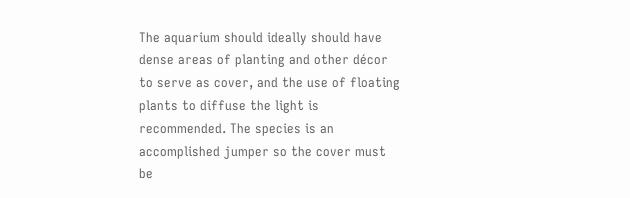The aquarium should ideally should have dense areas of planting and other décor to serve as cover, and the use of floating plants to diffuse the light is recommended. The species is an accomplished jumper so the cover must be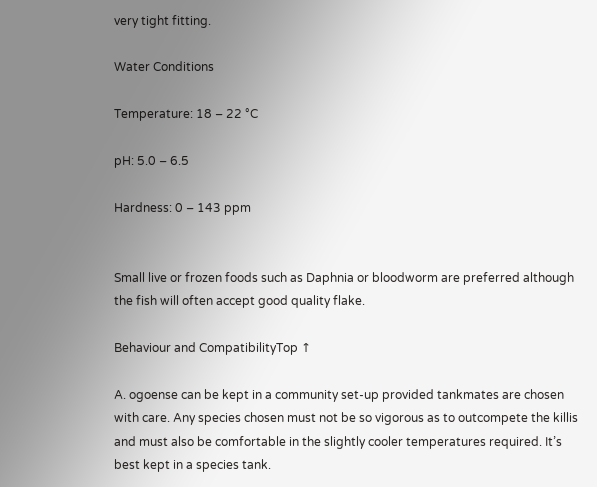very tight fitting.

Water Conditions

Temperature: 18 – 22 °C

pH: 5.0 – 6.5

Hardness: 0 – 143 ppm


Small live or frozen foods such as Daphnia or bloodworm are preferred although the fish will often accept good quality flake.

Behaviour and CompatibilityTop ↑

A. ogoense can be kept in a community set-up provided tankmates are chosen with care. Any species chosen must not be so vigorous as to outcompete the killis and must also be comfortable in the slightly cooler temperatures required. It’s best kept in a species tank.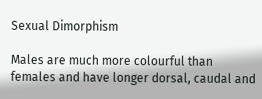Sexual Dimorphism

Males are much more colourful than females and have longer dorsal, caudal and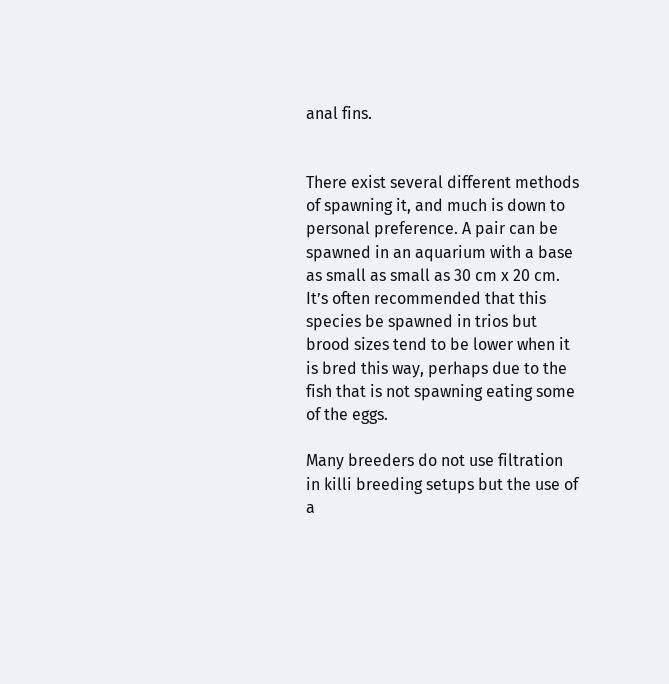anal fins.


There exist several different methods of spawning it, and much is down to personal preference. A pair can be spawned in an aquarium with a base as small as small as 30 cm x 20 cm. It’s often recommended that this species be spawned in trios but brood sizes tend to be lower when it is bred this way, perhaps due to the fish that is not spawning eating some of the eggs.

Many breeders do not use filtration in killi breeding setups but the use of a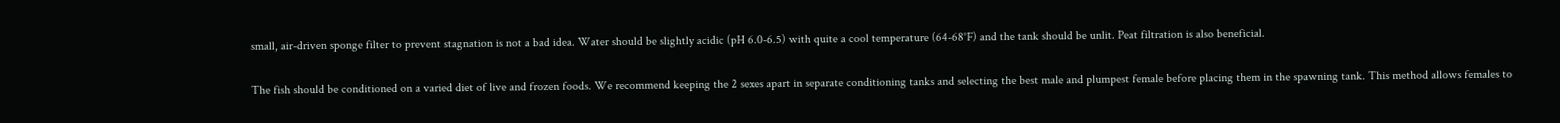small, air-driven sponge filter to prevent stagnation is not a bad idea. Water should be slightly acidic (pH 6.0-6.5) with quite a cool temperature (64-68°F) and the tank should be unlit. Peat filtration is also beneficial.

The fish should be conditioned on a varied diet of live and frozen foods. We recommend keeping the 2 sexes apart in separate conditioning tanks and selecting the best male and plumpest female before placing them in the spawning tank. This method allows females to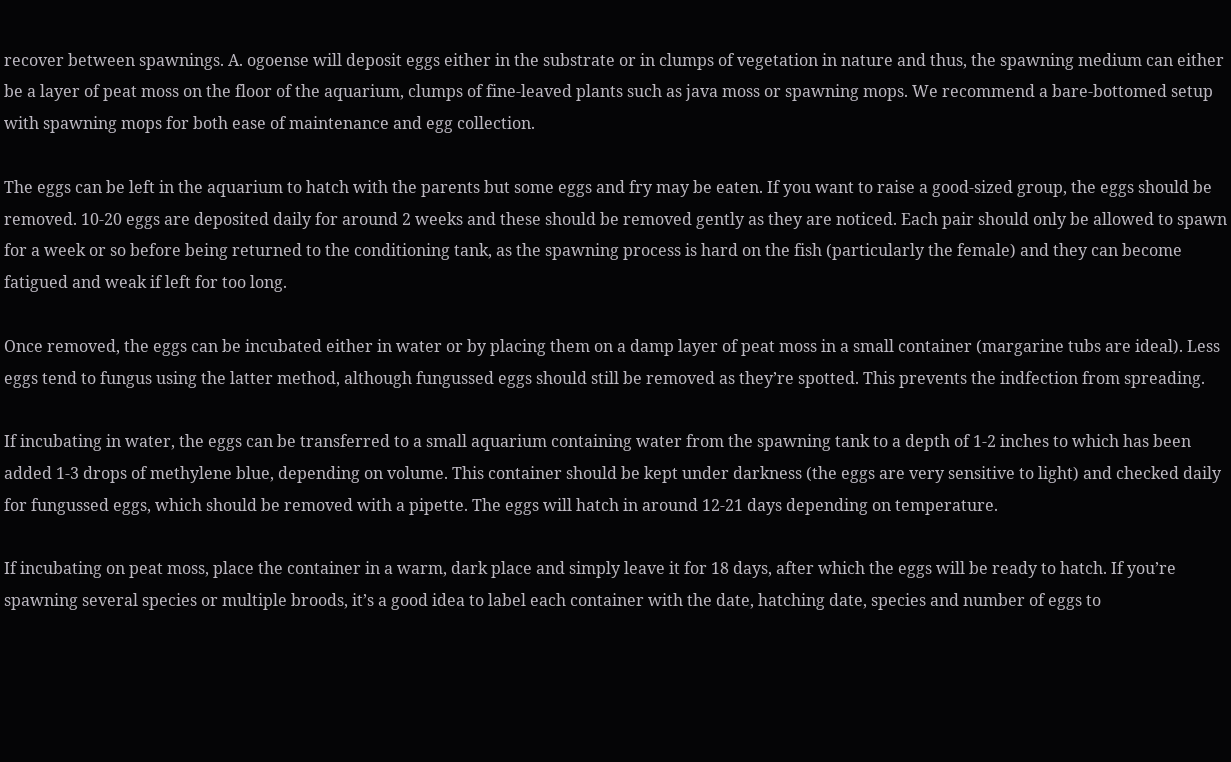recover between spawnings. A. ogoense will deposit eggs either in the substrate or in clumps of vegetation in nature and thus, the spawning medium can either be a layer of peat moss on the floor of the aquarium, clumps of fine-leaved plants such as java moss or spawning mops. We recommend a bare-bottomed setup with spawning mops for both ease of maintenance and egg collection.

The eggs can be left in the aquarium to hatch with the parents but some eggs and fry may be eaten. If you want to raise a good-sized group, the eggs should be removed. 10-20 eggs are deposited daily for around 2 weeks and these should be removed gently as they are noticed. Each pair should only be allowed to spawn for a week or so before being returned to the conditioning tank, as the spawning process is hard on the fish (particularly the female) and they can become fatigued and weak if left for too long.

Once removed, the eggs can be incubated either in water or by placing them on a damp layer of peat moss in a small container (margarine tubs are ideal). Less eggs tend to fungus using the latter method, although fungussed eggs should still be removed as they’re spotted. This prevents the indfection from spreading.

If incubating in water, the eggs can be transferred to a small aquarium containing water from the spawning tank to a depth of 1-2 inches to which has been added 1-3 drops of methylene blue, depending on volume. This container should be kept under darkness (the eggs are very sensitive to light) and checked daily for fungussed eggs, which should be removed with a pipette. The eggs will hatch in around 12-21 days depending on temperature.

If incubating on peat moss, place the container in a warm, dark place and simply leave it for 18 days, after which the eggs will be ready to hatch. If you’re spawning several species or multiple broods, it’s a good idea to label each container with the date, hatching date, species and number of eggs to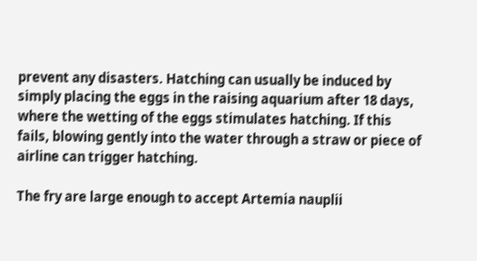prevent any disasters. Hatching can usually be induced by simply placing the eggs in the raising aquarium after 18 days, where the wetting of the eggs stimulates hatching. If this fails, blowing gently into the water through a straw or piece of airline can trigger hatching.

The fry are large enough to accept Artemia nauplii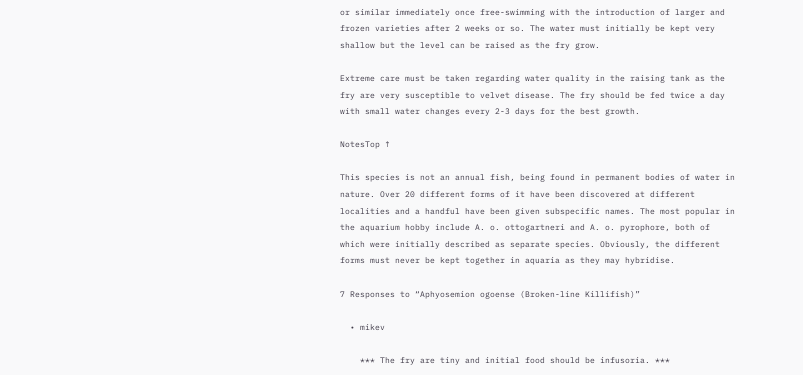or similar immediately once free-swimming with the introduction of larger and frozen varieties after 2 weeks or so. The water must initially be kept very shallow but the level can be raised as the fry grow.

Extreme care must be taken regarding water quality in the raising tank as the fry are very susceptible to velvet disease. The fry should be fed twice a day with small water changes every 2-3 days for the best growth.

NotesTop ↑

This species is not an annual fish, being found in permanent bodies of water in nature. Over 20 different forms of it have been discovered at different localities and a handful have been given subspecific names. The most popular in the aquarium hobby include A. o. ottogartneri and A. o. pyrophore, both of which were initially described as separate species. Obviously, the different forms must never be kept together in aquaria as they may hybridise.

7 Responses to “Aphyosemion ogoense (Broken-line Killifish)”

  • mikev

    *** The fry are tiny and initial food should be infusoria. ***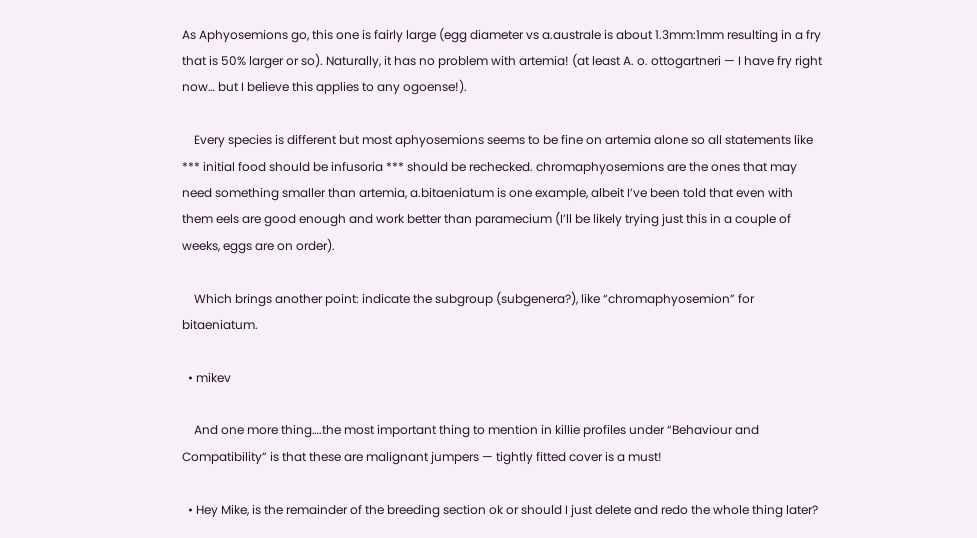As Aphyosemions go, this one is fairly large (egg diameter vs a.australe is about 1.3mm:1mm resulting in a fry that is 50% larger or so). Naturally, it has no problem with artemia! (at least A. o. ottogartneri — I have fry right now… but I believe this applies to any ogoense!).

    Every species is different but most aphyosemions seems to be fine on artemia alone so all statements like *** initial food should be infusoria *** should be rechecked. chromaphyosemions are the ones that may need something smaller than artemia, a.bitaeniatum is one example, albeit I’ve been told that even with them eels are good enough and work better than paramecium (I’ll be likely trying just this in a couple of weeks, eggs are on order).

    Which brings another point: indicate the subgroup (subgenera?), like “chromaphyosemion” for bitaeniatum.

  • mikev

    And one more thing….the most important thing to mention in killie profiles under “Behaviour and Compatibility” is that these are malignant jumpers — tightly fitted cover is a must!

  • Hey Mike, is the remainder of the breeding section ok or should I just delete and redo the whole thing later?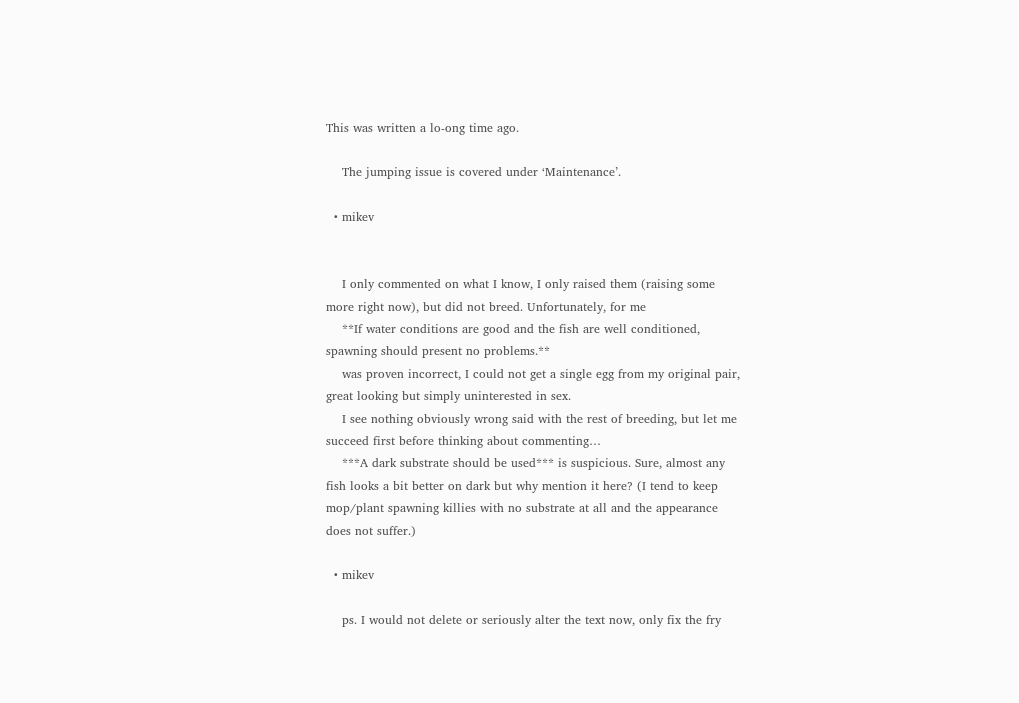This was written a lo-ong time ago.

    The jumping issue is covered under ‘Maintenance’.

  • mikev


    I only commented on what I know, I only raised them (raising some more right now), but did not breed. Unfortunately, for me
    **If water conditions are good and the fish are well conditioned, spawning should present no problems.**
    was proven incorrect, I could not get a single egg from my original pair, great looking but simply uninterested in sex.
    I see nothing obviously wrong said with the rest of breeding, but let me succeed first before thinking about commenting…
    ***A dark substrate should be used*** is suspicious. Sure, almost any fish looks a bit better on dark but why mention it here? (I tend to keep mop/plant spawning killies with no substrate at all and the appearance does not suffer.)

  • mikev

    ps. I would not delete or seriously alter the text now, only fix the fry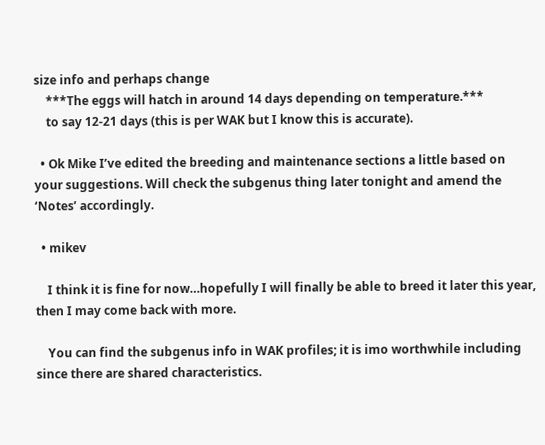size info and perhaps change
    ***The eggs will hatch in around 14 days depending on temperature.***
    to say 12-21 days (this is per WAK but I know this is accurate).

  • Ok Mike I’ve edited the breeding and maintenance sections a little based on your suggestions. Will check the subgenus thing later tonight and amend the ‘Notes’ accordingly.

  • mikev

    I think it is fine for now…hopefully I will finally be able to breed it later this year, then I may come back with more.

    You can find the subgenus info in WAK profiles; it is imo worthwhile including since there are shared characteristics.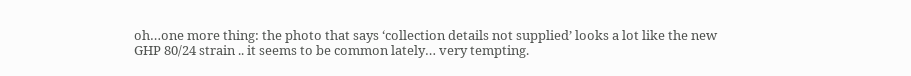oh…one more thing: the photo that says ‘collection details not supplied’ looks a lot like the new GHP 80/24 strain .. it seems to be common lately… very tempting.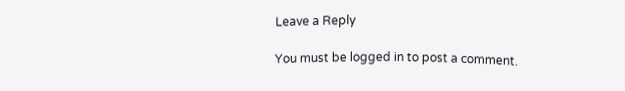Leave a Reply

You must be logged in to post a comment.